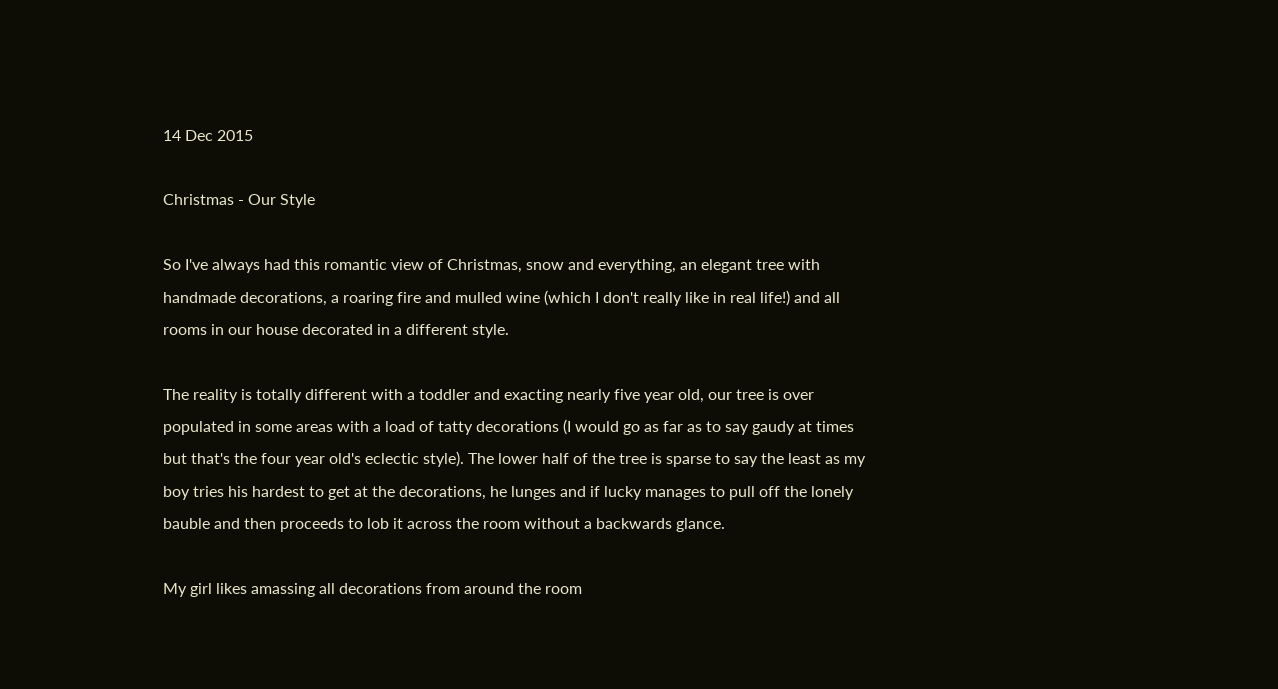14 Dec 2015

Christmas - Our Style

So I've always had this romantic view of Christmas, snow and everything, an elegant tree with handmade decorations, a roaring fire and mulled wine (which I don't really like in real life!) and all rooms in our house decorated in a different style.

The reality is totally different with a toddler and exacting nearly five year old, our tree is over populated in some areas with a load of tatty decorations (I would go as far as to say gaudy at times but that's the four year old's eclectic style). The lower half of the tree is sparse to say the least as my boy tries his hardest to get at the decorations, he lunges and if lucky manages to pull off the lonely bauble and then proceeds to lob it across the room without a backwards glance.

My girl likes amassing all decorations from around the room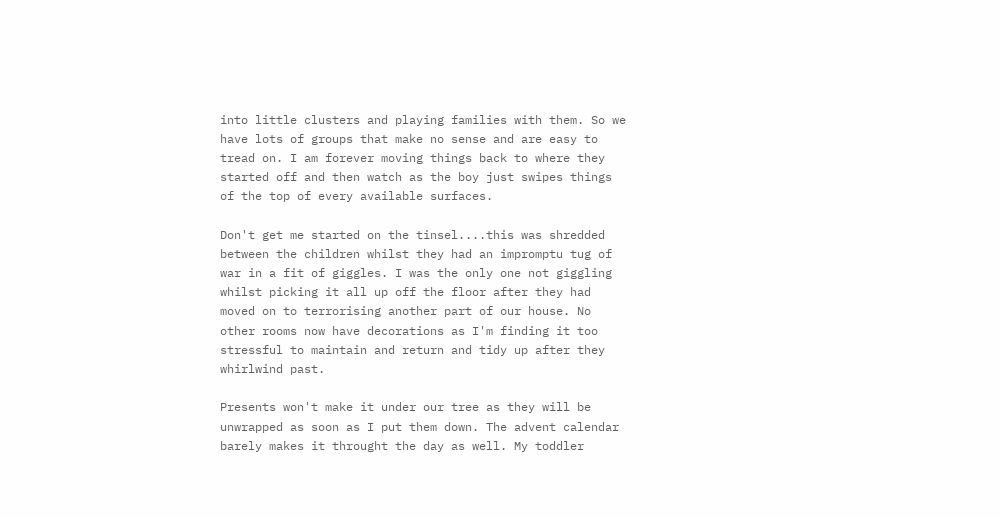into little clusters and playing families with them. So we have lots of groups that make no sense and are easy to tread on. I am forever moving things back to where they started off and then watch as the boy just swipes things of the top of every available surfaces.

Don't get me started on the tinsel....this was shredded between the children whilst they had an impromptu tug of war in a fit of giggles. I was the only one not giggling whilst picking it all up off the floor after they had moved on to terrorising another part of our house. No other rooms now have decorations as I'm finding it too stressful to maintain and return and tidy up after they whirlwind past.

Presents won't make it under our tree as they will be unwrapped as soon as I put them down. The advent calendar barely makes it throught the day as well. My toddler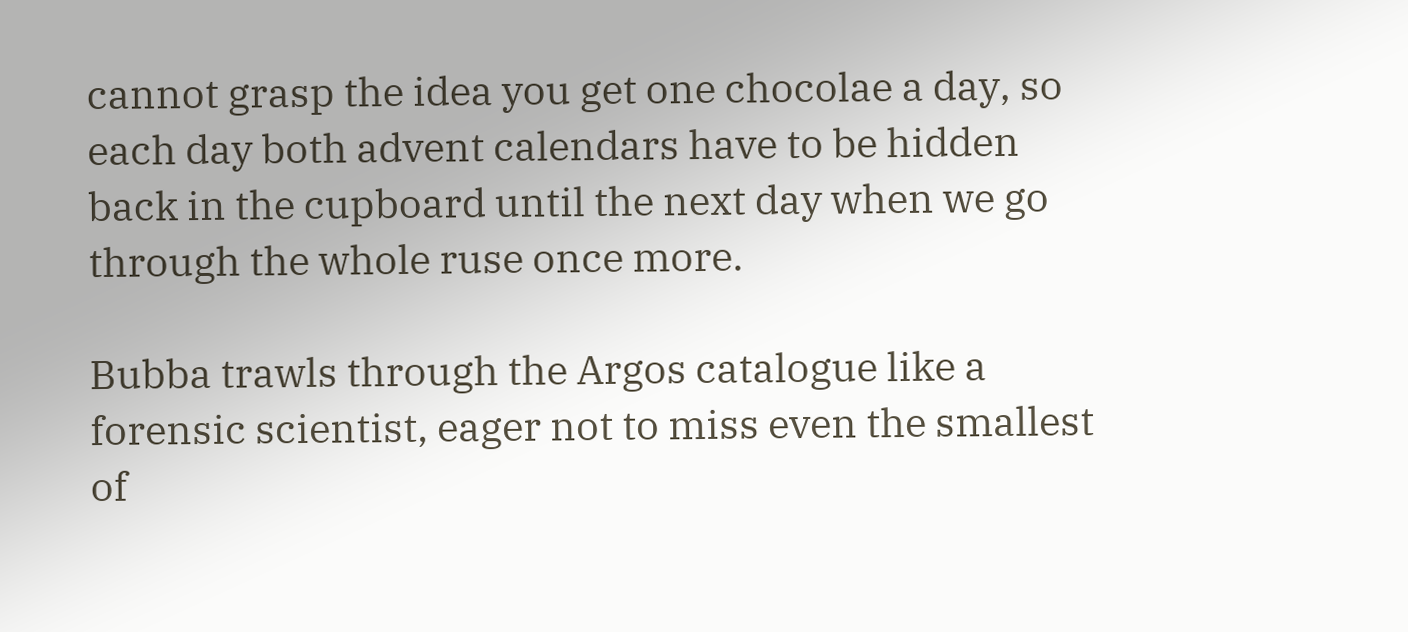cannot grasp the idea you get one chocolae a day, so each day both advent calendars have to be hidden back in the cupboard until the next day when we go through the whole ruse once more.

Bubba trawls through the Argos catalogue like a forensic scientist, eager not to miss even the smallest of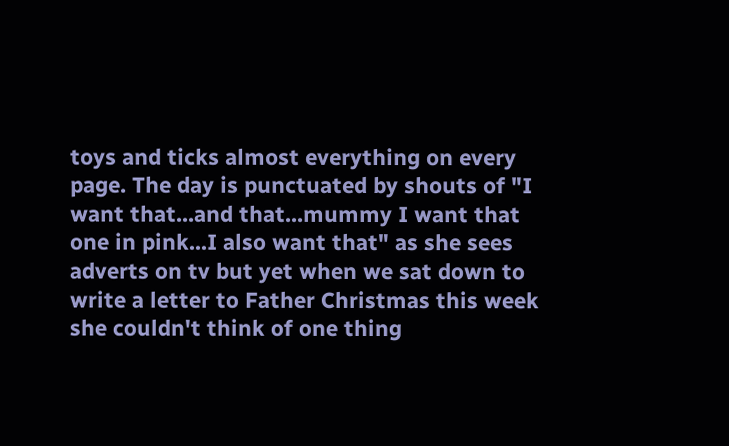toys and ticks almost everything on every page. The day is punctuated by shouts of "I want that...and that...mummy I want that one in pink...I also want that" as she sees adverts on tv but yet when we sat down to write a letter to Father Christmas this week she couldn't think of one thing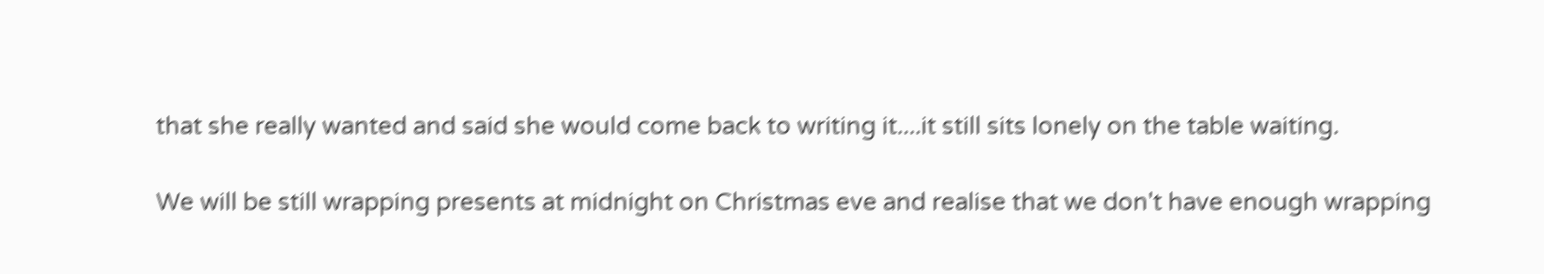that she really wanted and said she would come back to writing it....it still sits lonely on the table waiting.

We will be still wrapping presents at midnight on Christmas eve and realise that we don't have enough wrapping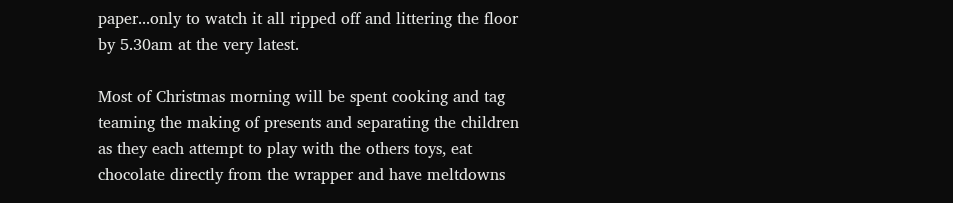paper...only to watch it all ripped off and littering the floor by 5.30am at the very latest.

Most of Christmas morning will be spent cooking and tag teaming the making of presents and separating the children as they each attempt to play with the others toys, eat chocolate directly from the wrapper and have meltdowns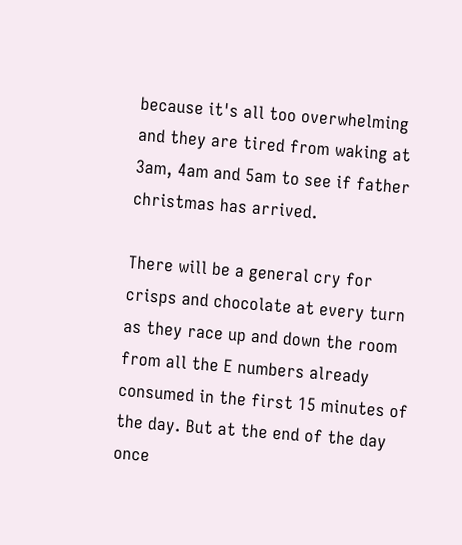because it's all too overwhelming and they are tired from waking at 3am, 4am and 5am to see if father christmas has arrived.

There will be a general cry for crisps and chocolate at every turn as they race up and down the room from all the E numbers already consumed in the first 15 minutes of the day. But at the end of the day once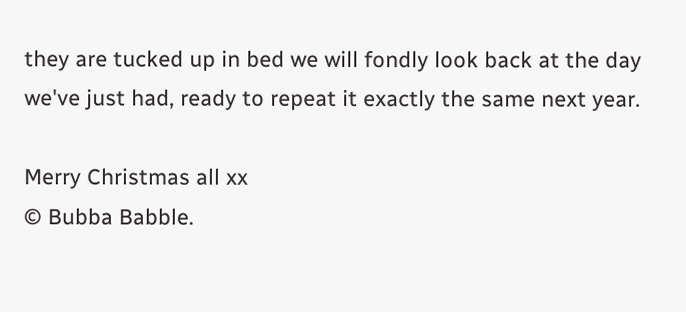they are tucked up in bed we will fondly look back at the day we've just had, ready to repeat it exactly the same next year.

Merry Christmas all xx
© Bubba Babble.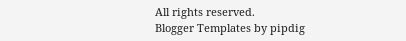All rights reserved.
Blogger Templates by pipdig